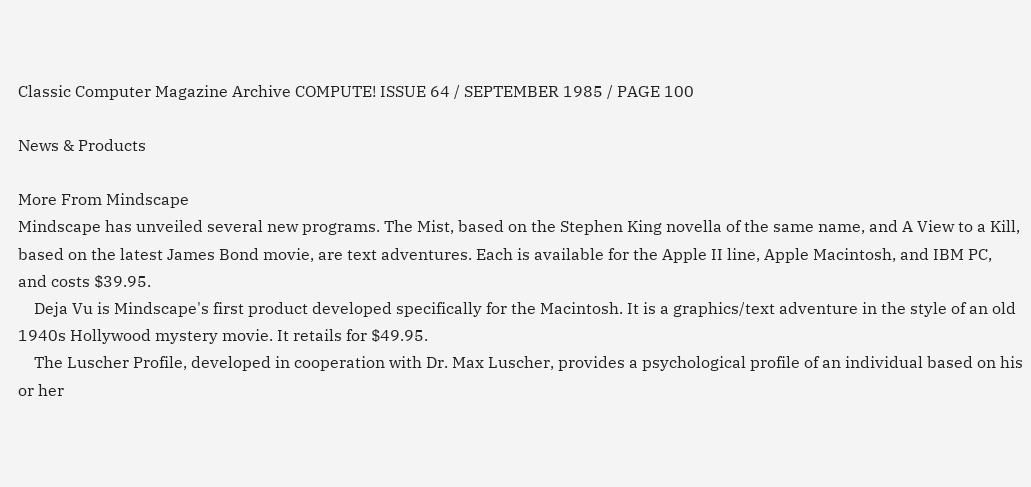Classic Computer Magazine Archive COMPUTE! ISSUE 64 / SEPTEMBER 1985 / PAGE 100

News & Products

More From Mindscape
Mindscape has unveiled several new programs. The Mist, based on the Stephen King novella of the same name, and A View to a Kill, based on the latest James Bond movie, are text adventures. Each is available for the Apple II line, Apple Macintosh, and IBM PC, and costs $39.95.
    Deja Vu is Mindscape's first product developed specifically for the Macintosh. It is a graphics/text adventure in the style of an old 1940s Hollywood mystery movie. It retails for $49.95.
    The Luscher Profile, developed in cooperation with Dr. Max Luscher, provides a psychological profile of an individual based on his or her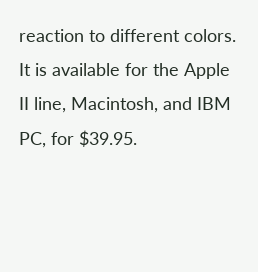reaction to different colors. It is available for the Apple II line, Macintosh, and IBM PC, for $39.95.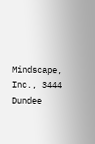Mindscape, Inc., 3444 Dundee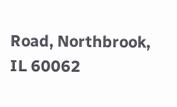Road, Northbrook, IL 60062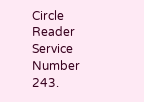Circle Reader Service Number 243.